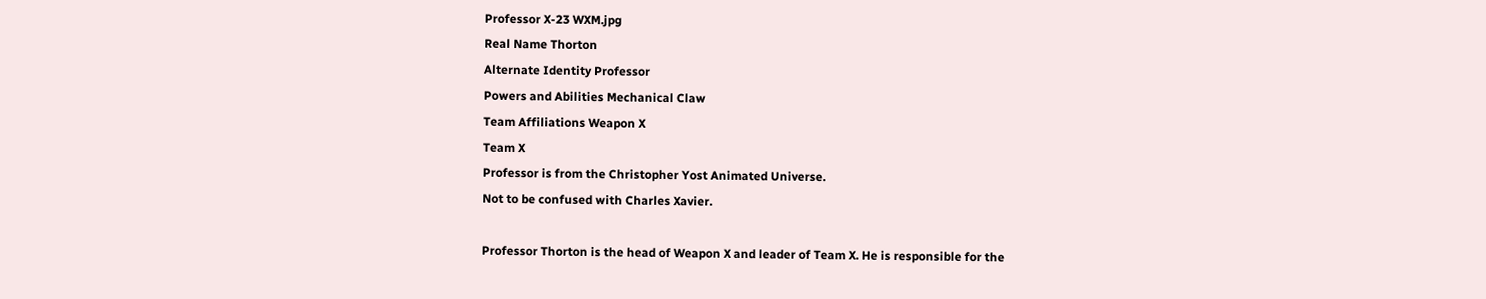Professor X-23 WXM.jpg
Real Name Thorton
Alternate Identity Professor
Powers and Abilities Mechanical Claw
Team Affiliations Weapon X
Team X
Professor is from the Christopher Yost Animated Universe.
Not to be confused with Charles Xavier.

Professor Thorton is the head of Weapon X and leader of Team X. He is responsible for the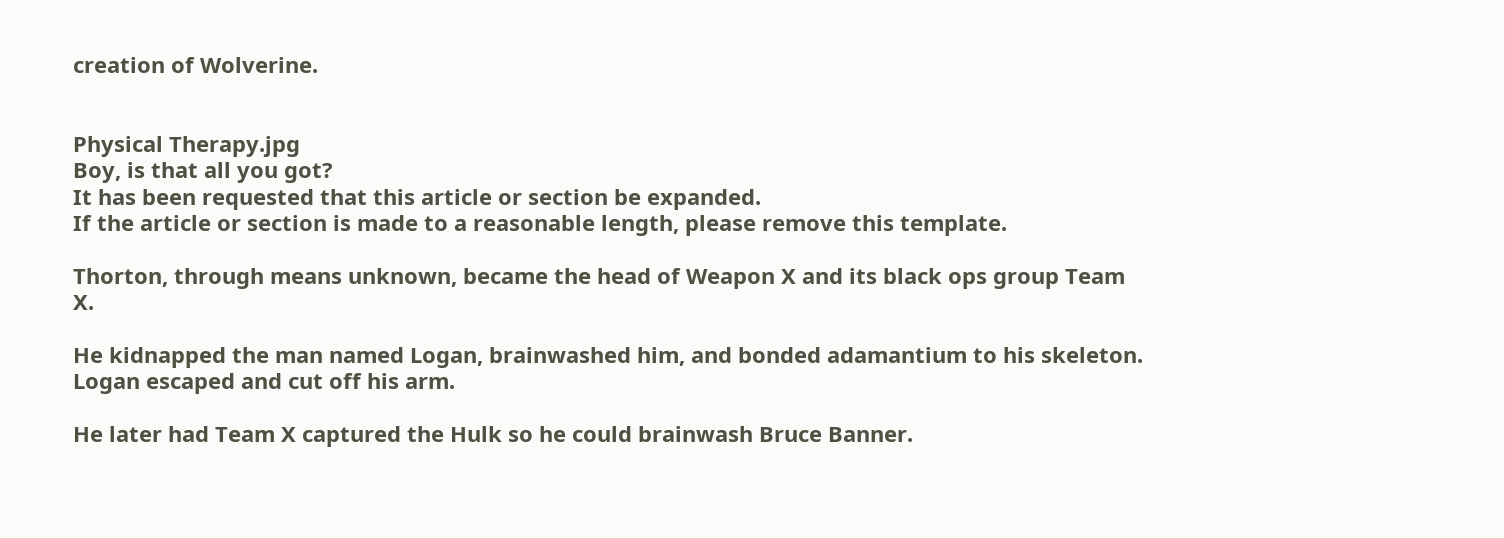creation of Wolverine.


Physical Therapy.jpg
Boy, is that all you got?
It has been requested that this article or section be expanded.
If the article or section is made to a reasonable length, please remove this template.

Thorton, through means unknown, became the head of Weapon X and its black ops group Team X.

He kidnapped the man named Logan, brainwashed him, and bonded adamantium to his skeleton. Logan escaped and cut off his arm.

He later had Team X captured the Hulk so he could brainwash Bruce Banner.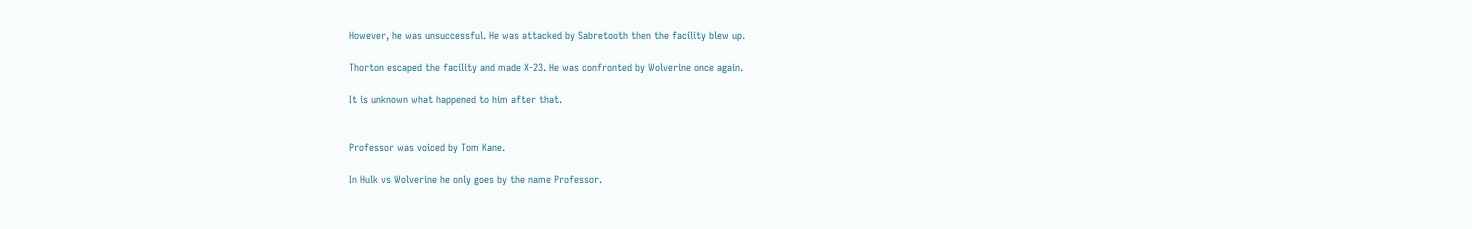However, he was unsuccessful. He was attacked by Sabretooth then the facility blew up.

Thorton escaped the facility and made X-23. He was confronted by Wolverine once again.

It is unknown what happened to him after that.


Professor was voiced by Tom Kane.

In Hulk vs Wolverine he only goes by the name Professor.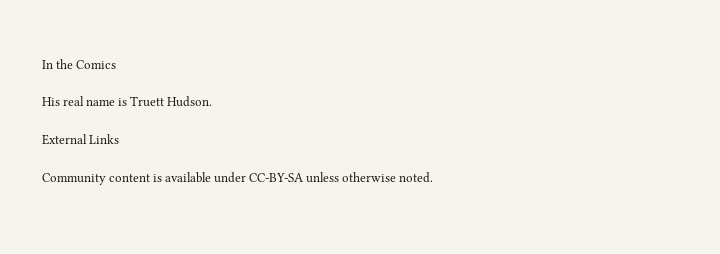In the Comics

His real name is Truett Hudson.

External Links

Community content is available under CC-BY-SA unless otherwise noted.